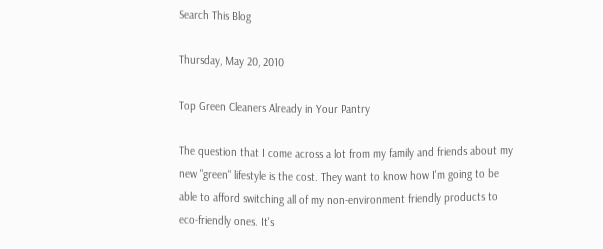Search This Blog

Thursday, May 20, 2010

Top Green Cleaners Already in Your Pantry

The question that I come across a lot from my family and friends about my new "green" lifestyle is the cost. They want to know how I'm going to be able to afford switching all of my non-environment friendly products to eco-friendly ones. It's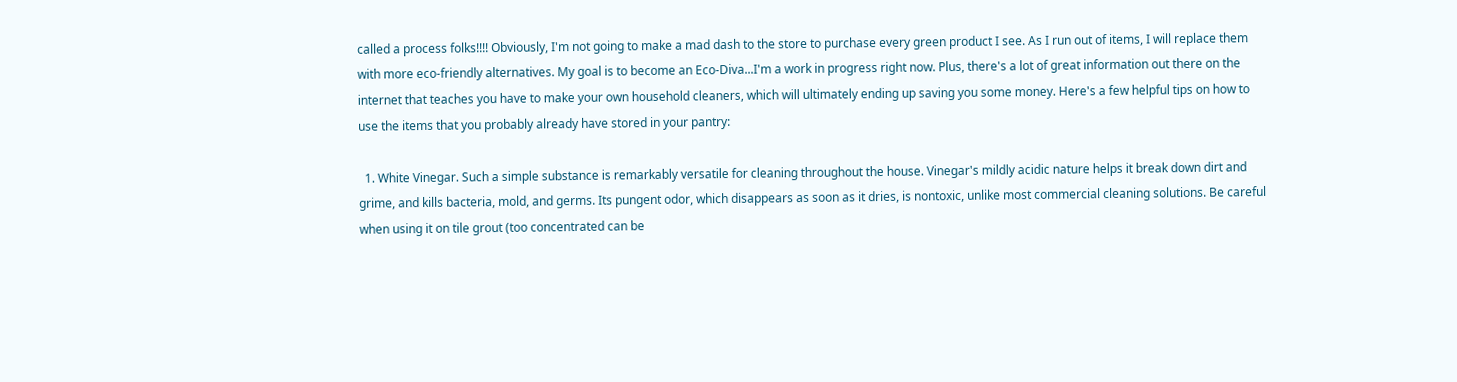called a process folks!!!! Obviously, I'm not going to make a mad dash to the store to purchase every green product I see. As I run out of items, I will replace them with more eco-friendly alternatives. My goal is to become an Eco-Diva...I'm a work in progress right now. Plus, there's a lot of great information out there on the internet that teaches you have to make your own household cleaners, which will ultimately ending up saving you some money. Here's a few helpful tips on how to use the items that you probably already have stored in your pantry:

  1. White Vinegar. Such a simple substance is remarkably versatile for cleaning throughout the house. Vinegar's mildly acidic nature helps it break down dirt and grime, and kills bacteria, mold, and germs. Its pungent odor, which disappears as soon as it dries, is nontoxic, unlike most commercial cleaning solutions. Be careful when using it on tile grout (too concentrated can be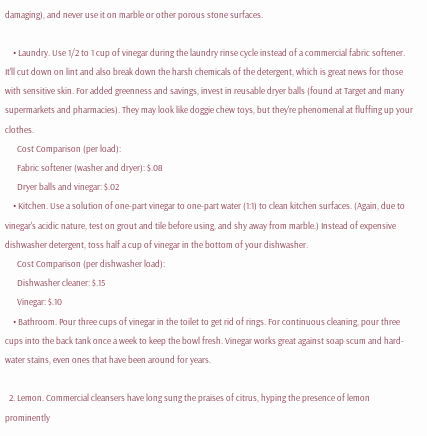damaging), and never use it on marble or other porous stone surfaces.

    • Laundry. Use 1/2 to 1 cup of vinegar during the laundry rinse cycle instead of a commercial fabric softener. It'll cut down on lint and also break down the harsh chemicals of the detergent, which is great news for those with sensitive skin. For added greenness and savings, invest in reusable dryer balls (found at Target and many supermarkets and pharmacies). They may look like doggie chew toys, but they're phenomenal at fluffing up your clothes.
      Cost Comparison (per load):
      Fabric softener (washer and dryer): $.08
      Dryer balls and vinegar: $.02
    • Kitchen. Use a solution of one-part vinegar to one-part water (1:1) to clean kitchen surfaces. (Again, due to vinegar's acidic nature, test on grout and tile before using, and shy away from marble.) Instead of expensive dishwasher detergent, toss half a cup of vinegar in the bottom of your dishwasher.
      Cost Comparison (per dishwasher load):
      Dishwasher cleaner: $.15
      Vinegar: $.10
    • Bathroom. Pour three cups of vinegar in the toilet to get rid of rings. For continuous cleaning, pour three cups into the back tank once a week to keep the bowl fresh. Vinegar works great against soap scum and hard-water stains, even ones that have been around for years.

  2. Lemon. Commercial cleansers have long sung the praises of citrus, hyping the presence of lemon prominently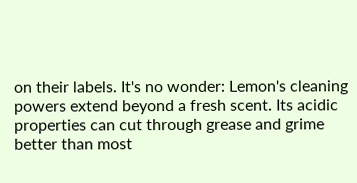on their labels. It's no wonder: Lemon's cleaning powers extend beyond a fresh scent. Its acidic properties can cut through grease and grime better than most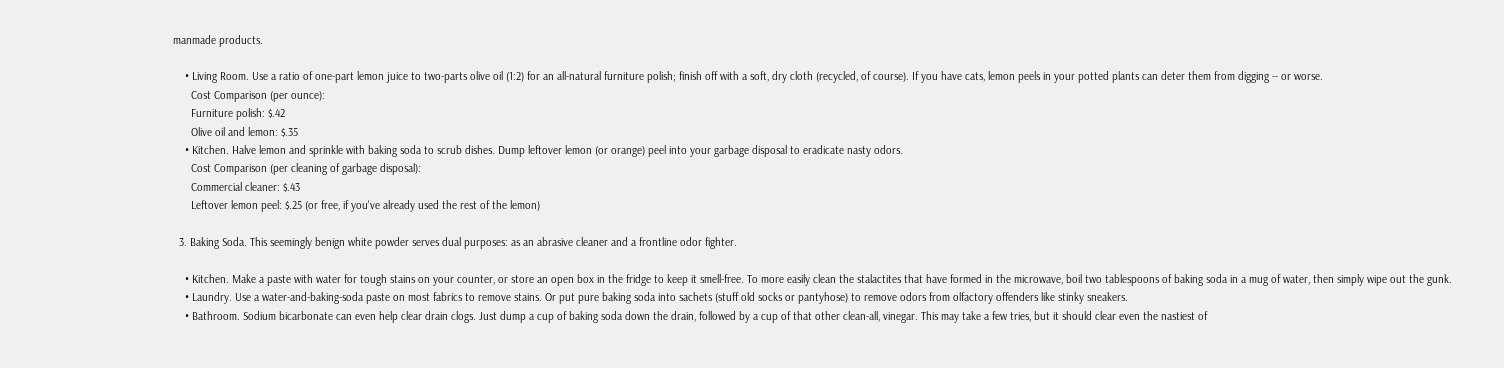manmade products.

    • Living Room. Use a ratio of one-part lemon juice to two-parts olive oil (1:2) for an all-natural furniture polish; finish off with a soft, dry cloth (recycled, of course). If you have cats, lemon peels in your potted plants can deter them from digging -- or worse.
      Cost Comparison (per ounce):
      Furniture polish: $.42
      Olive oil and lemon: $.35
    • Kitchen. Halve lemon and sprinkle with baking soda to scrub dishes. Dump leftover lemon (or orange) peel into your garbage disposal to eradicate nasty odors.
      Cost Comparison (per cleaning of garbage disposal):
      Commercial cleaner: $.43
      Leftover lemon peel: $.25 (or free, if you've already used the rest of the lemon)

  3. Baking Soda. This seemingly benign white powder serves dual purposes: as an abrasive cleaner and a frontline odor fighter.

    • Kitchen. Make a paste with water for tough stains on your counter, or store an open box in the fridge to keep it smell-free. To more easily clean the stalactites that have formed in the microwave, boil two tablespoons of baking soda in a mug of water, then simply wipe out the gunk.
    • Laundry. Use a water-and-baking-soda paste on most fabrics to remove stains. Or put pure baking soda into sachets (stuff old socks or pantyhose) to remove odors from olfactory offenders like stinky sneakers.
    • Bathroom. Sodium bicarbonate can even help clear drain clogs. Just dump a cup of baking soda down the drain, followed by a cup of that other clean-all, vinegar. This may take a few tries, but it should clear even the nastiest of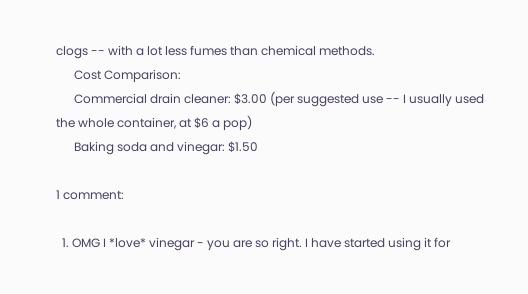clogs -- with a lot less fumes than chemical methods.
      Cost Comparison:
      Commercial drain cleaner: $3.00 (per suggested use -- I usually used the whole container, at $6 a pop)
      Baking soda and vinegar: $1.50

1 comment:

  1. OMG I *love* vinegar - you are so right. I have started using it for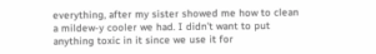everything, after my sister showed me how to clean a mildew-y cooler we had. I didn't want to put anything toxic in it since we use it for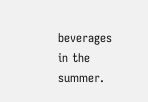beverages in the summer.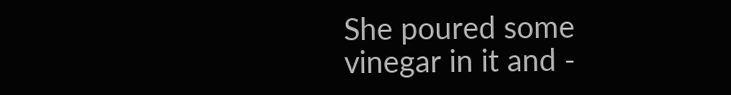She poured some vinegar in it and -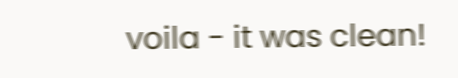voila - it was clean!